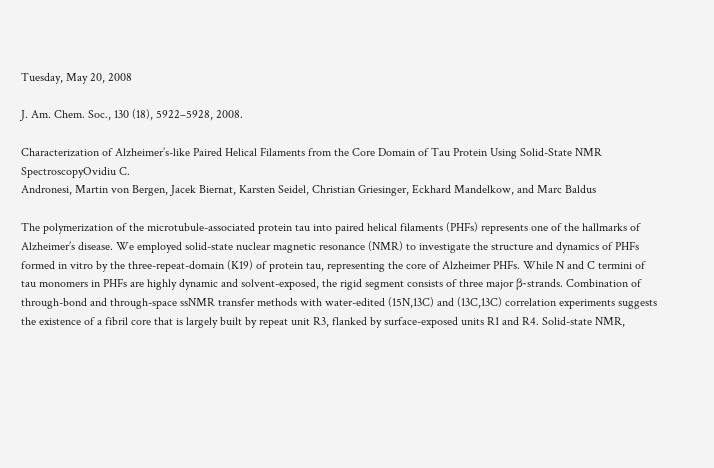Tuesday, May 20, 2008

J. Am. Chem. Soc., 130 (18), 5922–5928, 2008.

Characterization of Alzheimer’s-like Paired Helical Filaments from the Core Domain of Tau Protein Using Solid-State NMR SpectroscopyOvidiu C.
Andronesi, Martin von Bergen, Jacek Biernat, Karsten Seidel, Christian Griesinger, Eckhard Mandelkow, and Marc Baldus

The polymerization of the microtubule-associated protein tau into paired helical filaments (PHFs) represents one of the hallmarks of Alzheimer’s disease. We employed solid-state nuclear magnetic resonance (NMR) to investigate the structure and dynamics of PHFs formed in vitro by the three-repeat-domain (K19) of protein tau, representing the core of Alzheimer PHFs. While N and C termini of tau monomers in PHFs are highly dynamic and solvent-exposed, the rigid segment consists of three major β-strands. Combination of through-bond and through-space ssNMR transfer methods with water-edited (15N,13C) and (13C,13C) correlation experiments suggests the existence of a fibril core that is largely built by repeat unit R3, flanked by surface-exposed units R1 and R4. Solid-state NMR,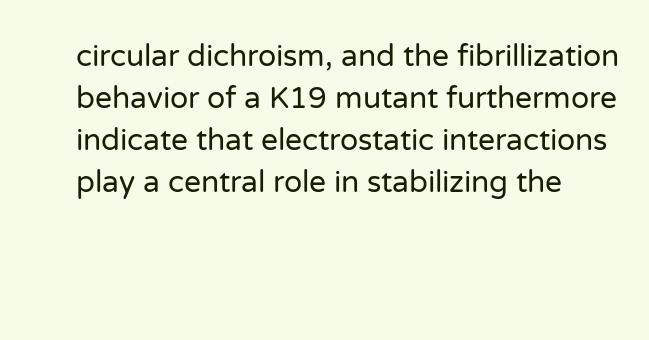circular dichroism, and the fibrillization behavior of a K19 mutant furthermore indicate that electrostatic interactions play a central role in stabilizing the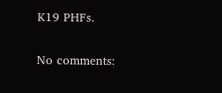K19 PHFs.

No comments: